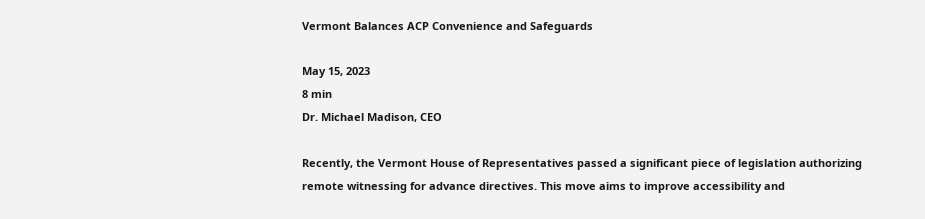Vermont Balances ACP Convenience and Safeguards

May 15, 2023
8 min
Dr. Michael Madison, CEO

Recently, the Vermont House of Representatives passed a significant piece of legislation authorizing remote witnessing for advance directives. This move aims to improve accessibility and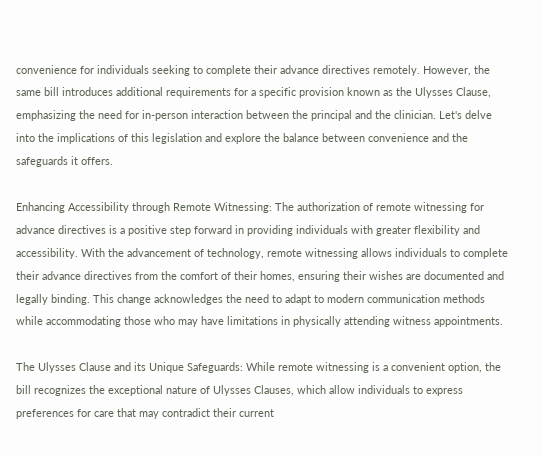convenience for individuals seeking to complete their advance directives remotely. However, the same bill introduces additional requirements for a specific provision known as the Ulysses Clause, emphasizing the need for in-person interaction between the principal and the clinician. Let's delve into the implications of this legislation and explore the balance between convenience and the safeguards it offers.

Enhancing Accessibility through Remote Witnessing: The authorization of remote witnessing for advance directives is a positive step forward in providing individuals with greater flexibility and accessibility. With the advancement of technology, remote witnessing allows individuals to complete their advance directives from the comfort of their homes, ensuring their wishes are documented and legally binding. This change acknowledges the need to adapt to modern communication methods while accommodating those who may have limitations in physically attending witness appointments.

The Ulysses Clause and its Unique Safeguards: While remote witnessing is a convenient option, the bill recognizes the exceptional nature of Ulysses Clauses, which allow individuals to express preferences for care that may contradict their current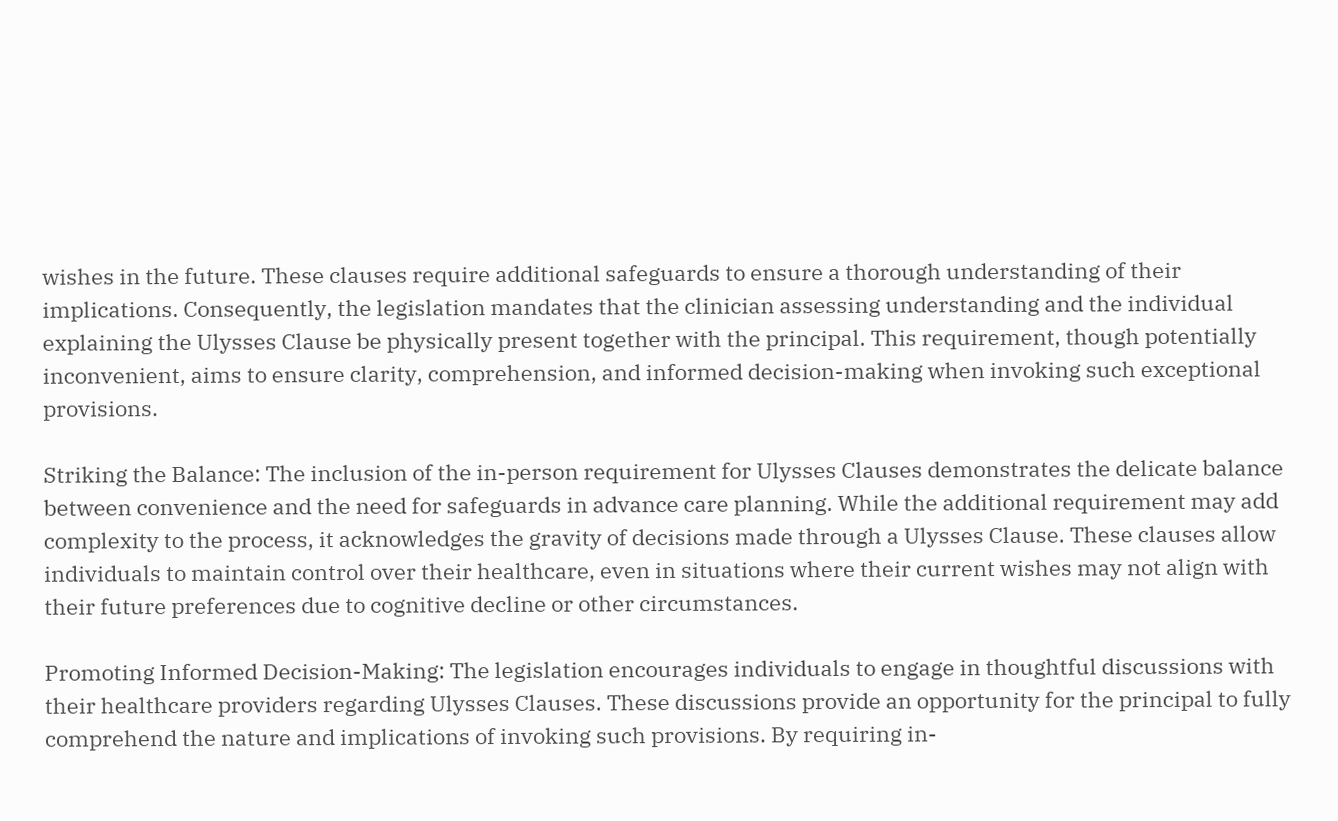wishes in the future. These clauses require additional safeguards to ensure a thorough understanding of their implications. Consequently, the legislation mandates that the clinician assessing understanding and the individual explaining the Ulysses Clause be physically present together with the principal. This requirement, though potentially inconvenient, aims to ensure clarity, comprehension, and informed decision-making when invoking such exceptional provisions.

Striking the Balance: The inclusion of the in-person requirement for Ulysses Clauses demonstrates the delicate balance between convenience and the need for safeguards in advance care planning. While the additional requirement may add complexity to the process, it acknowledges the gravity of decisions made through a Ulysses Clause. These clauses allow individuals to maintain control over their healthcare, even in situations where their current wishes may not align with their future preferences due to cognitive decline or other circumstances.

Promoting Informed Decision-Making: The legislation encourages individuals to engage in thoughtful discussions with their healthcare providers regarding Ulysses Clauses. These discussions provide an opportunity for the principal to fully comprehend the nature and implications of invoking such provisions. By requiring in-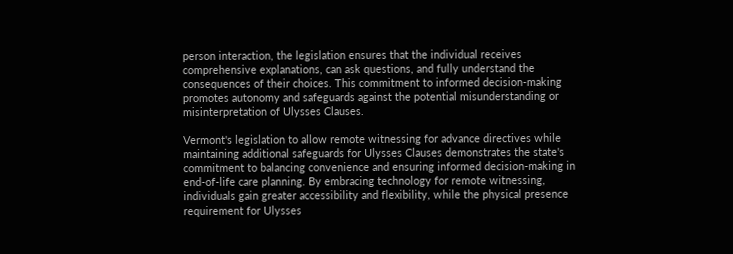person interaction, the legislation ensures that the individual receives comprehensive explanations, can ask questions, and fully understand the consequences of their choices. This commitment to informed decision-making promotes autonomy and safeguards against the potential misunderstanding or misinterpretation of Ulysses Clauses.

Vermont's legislation to allow remote witnessing for advance directives while maintaining additional safeguards for Ulysses Clauses demonstrates the state's commitment to balancing convenience and ensuring informed decision-making in end-of-life care planning. By embracing technology for remote witnessing, individuals gain greater accessibility and flexibility, while the physical presence requirement for Ulysses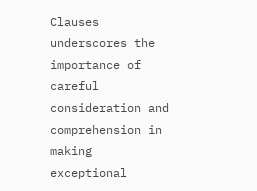Clauses underscores the importance of careful consideration and comprehension in making exceptional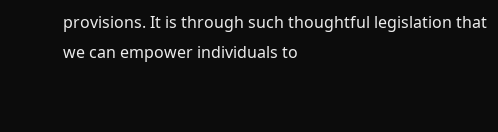provisions. It is through such thoughtful legislation that we can empower individuals to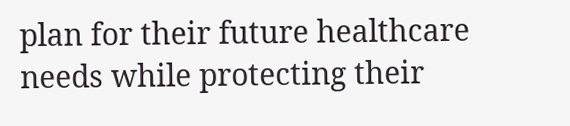plan for their future healthcare needs while protecting their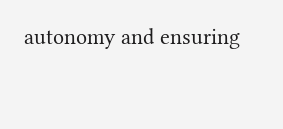autonomy and ensuring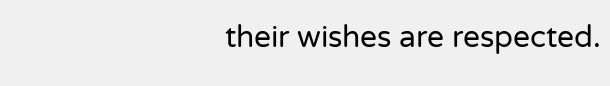their wishes are respected.